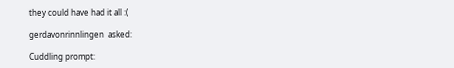they could have had it all :(

gerdavonrinnlingen  asked:

Cuddling prompt: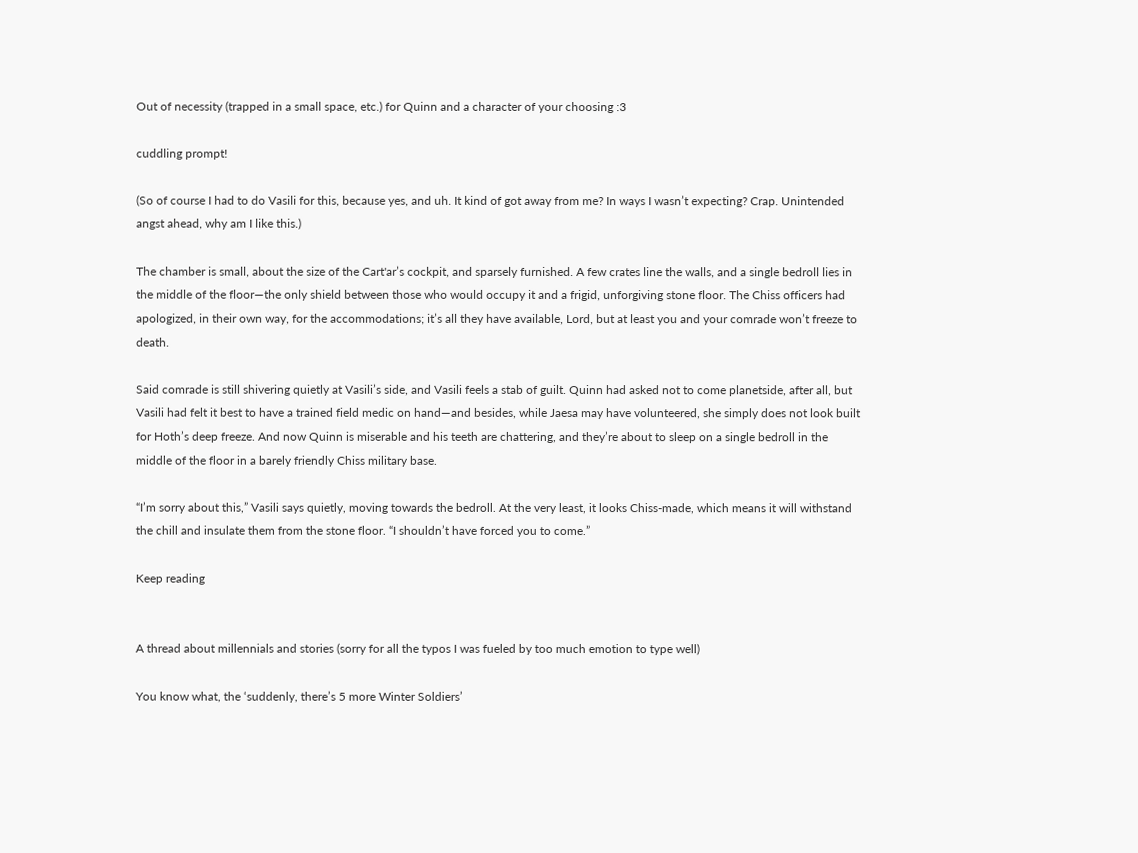Out of necessity (trapped in a small space, etc.) for Quinn and a character of your choosing :3

cuddling prompt!

(So of course I had to do Vasili for this, because yes, and uh. It kind of got away from me? In ways I wasn’t expecting? Crap. Unintended angst ahead, why am I like this.)

The chamber is small, about the size of the Cart'ar’s cockpit, and sparsely furnished. A few crates line the walls, and a single bedroll lies in the middle of the floor—the only shield between those who would occupy it and a frigid, unforgiving stone floor. The Chiss officers had apologized, in their own way, for the accommodations; it’s all they have available, Lord, but at least you and your comrade won’t freeze to death.

Said comrade is still shivering quietly at Vasili’s side, and Vasili feels a stab of guilt. Quinn had asked not to come planetside, after all, but Vasili had felt it best to have a trained field medic on hand—and besides, while Jaesa may have volunteered, she simply does not look built for Hoth’s deep freeze. And now Quinn is miserable and his teeth are chattering, and they’re about to sleep on a single bedroll in the middle of the floor in a barely friendly Chiss military base.

“I’m sorry about this,” Vasili says quietly, moving towards the bedroll. At the very least, it looks Chiss-made, which means it will withstand the chill and insulate them from the stone floor. “I shouldn’t have forced you to come.”

Keep reading


A thread about millennials and stories (sorry for all the typos I was fueled by too much emotion to type well)

You know what, the ‘suddenly, there’s 5 more Winter Soldiers’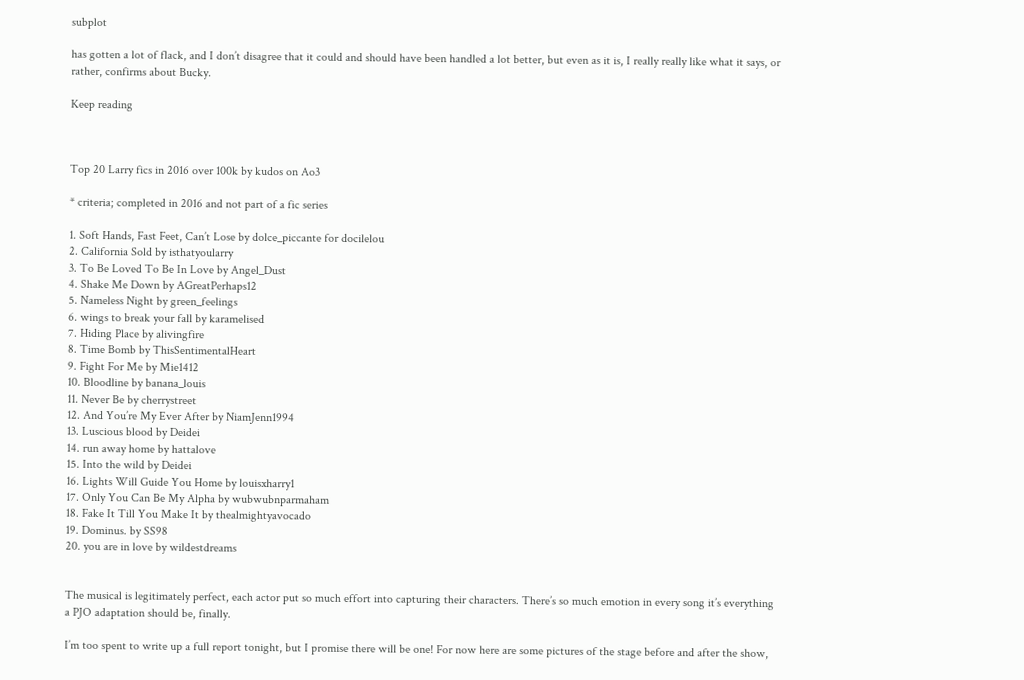subplot

has gotten a lot of flack, and I don’t disagree that it could and should have been handled a lot better, but even as it is, I really really like what it says, or rather, confirms about Bucky.

Keep reading



Top 20 Larry fics in 2016 over 100k by kudos on Ao3

* criteria; completed in 2016 and not part of a fic series

1. Soft Hands, Fast Feet, Can’t Lose by dolce_piccante for docilelou
2. California Sold by isthatyoularry
3. To Be Loved To Be In Love by Angel_Dust
4. Shake Me Down by AGreatPerhaps12
5. Nameless Night by green_feelings
6. wings to break your fall by karamelised
7. Hiding Place by alivingfire
8. Time Bomb by ThisSentimentalHeart
9. Fight For Me by Mie1412
10. Bloodline by banana_louis
11. Never Be by cherrystreet
12. And You’re My Ever After by NiamJenn1994
13. Luscious blood by Deidei
14. run away home by hattalove
15. Into the wild by Deidei
16. Lights Will Guide You Home by louisxharry1
17. Only You Can Be My Alpha by wubwubnparmaham
18. Fake It Till You Make It by thealmightyavocado
19. Dominus. by SS98
20. you are in love by wildestdreams


The musical is legitimately perfect, each actor put so much effort into capturing their characters. There’s so much emotion in every song it’s everything a PJO adaptation should be, finally.

I’m too spent to write up a full report tonight, but I promise there will be one! For now here are some pictures of the stage before and after the show,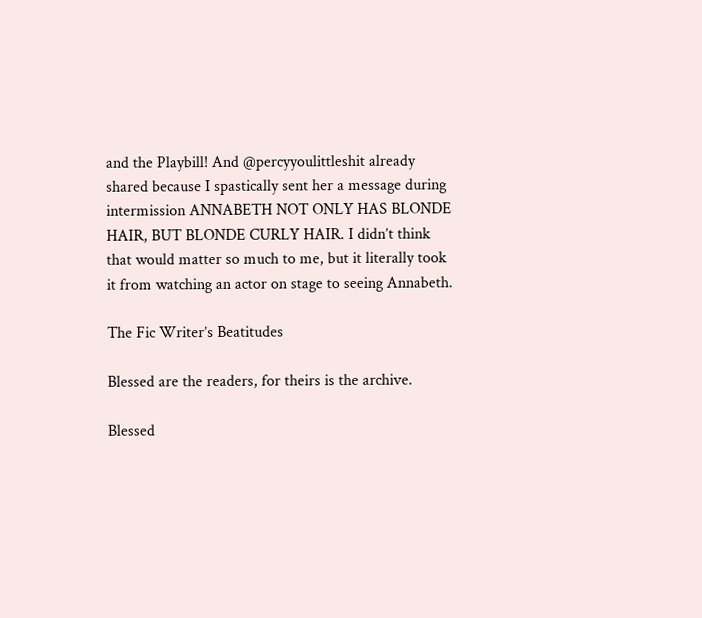and the Playbill! And @percyyoulittleshit already shared because I spastically sent her a message during intermission ANNABETH NOT ONLY HAS BLONDE HAIR, BUT BLONDE CURLY HAIR. I didn’t think that would matter so much to me, but it literally took it from watching an actor on stage to seeing Annabeth.

The Fic Writer’s Beatitudes

Blessed are the readers, for theirs is the archive.

Blessed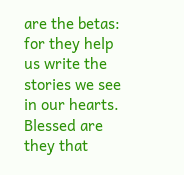are the betas: for they help us write the stories we see in our hearts.
Blessed are they that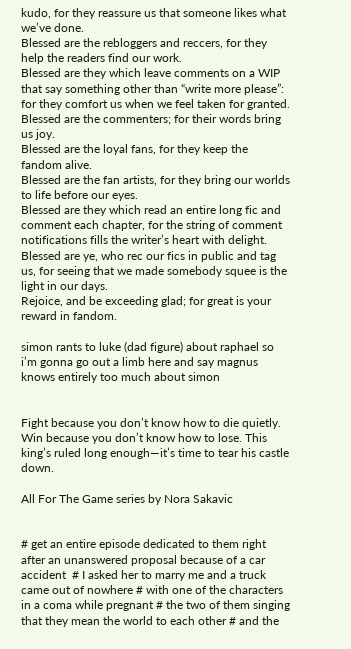kudo, for they reassure us that someone likes what we’ve done.
Blessed are the rebloggers and reccers, for they help the readers find our work.
Blessed are they which leave comments on a WIP that say something other than “write more please”: for they comfort us when we feel taken for granted.
Blessed are the commenters; for their words bring us joy.
Blessed are the loyal fans, for they keep the fandom alive.
Blessed are the fan artists, for they bring our worlds to life before our eyes.
Blessed are they which read an entire long fic and comment each chapter, for the string of comment notifications fills the writer’s heart with delight.
Blessed are ye, who rec our fics in public and tag us, for seeing that we made somebody squee is the light in our days.
Rejoice, and be exceeding glad; for great is your reward in fandom.

simon rants to luke (dad figure) about raphael so i’m gonna go out a limb here and say magnus knows entirely too much about simon


Fight because you don’t know how to die quietly. Win because you don’t know how to lose. This king’s ruled long enough—it’s time to tear his castle down.

All For The Game series by Nora Sakavic


# get an entire episode dedicated to them right after an unanswered proposal because of a car accident  # I asked her to marry me and a truck came out of nowhere # with one of the characters in a coma while pregnant # the two of them singing that they mean the world to each other # and the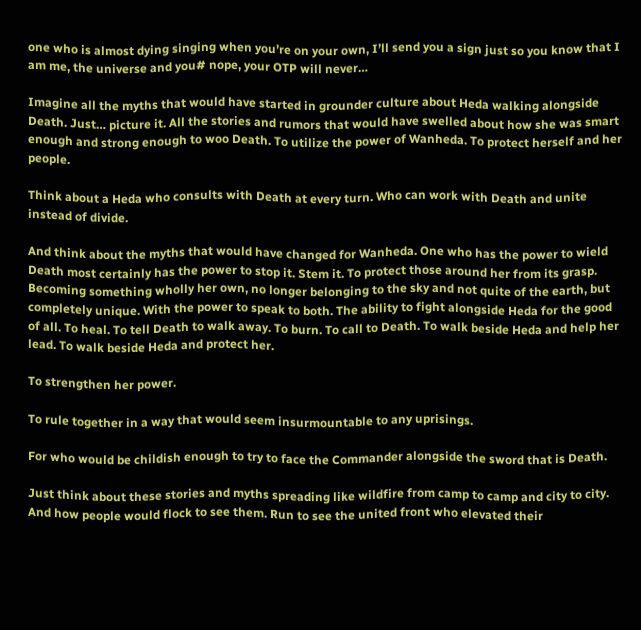one who is almost dying singing when you’re on your own, I’ll send you a sign just so you know that I am me, the universe and you# nope, your OTP will never…

Imagine all the myths that would have started in grounder culture about Heda walking alongside Death. Just… picture it. All the stories and rumors that would have swelled about how she was smart enough and strong enough to woo Death. To utilize the power of Wanheda. To protect herself and her people.

Think about a Heda who consults with Death at every turn. Who can work with Death and unite instead of divide.

And think about the myths that would have changed for Wanheda. One who has the power to wield Death most certainly has the power to stop it. Stem it. To protect those around her from its grasp. Becoming something wholly her own, no longer belonging to the sky and not quite of the earth, but completely unique. With the power to speak to both. The ability to fight alongside Heda for the good of all. To heal. To tell Death to walk away. To burn. To call to Death. To walk beside Heda and help her lead. To walk beside Heda and protect her.

To strengthen her power.

To rule together in a way that would seem insurmountable to any uprisings.

For who would be childish enough to try to face the Commander alongside the sword that is Death.

Just think about these stories and myths spreading like wildfire from camp to camp and city to city. And how people would flock to see them. Run to see the united front who elevated their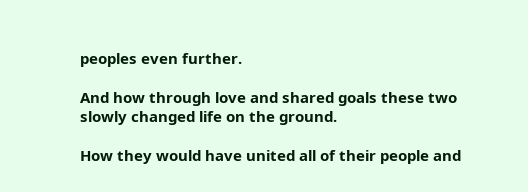peoples even further.

And how through love and shared goals these two slowly changed life on the ground.

How they would have united all of their people and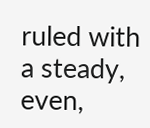ruled with a steady, even,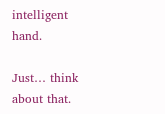intelligent hand.

Just… think about that.